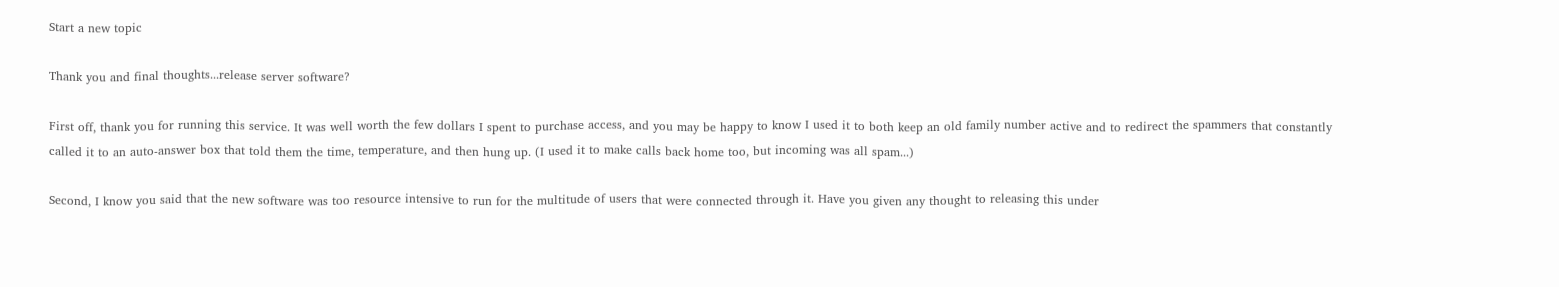Start a new topic

Thank you and final thoughts...release server software?

First off, thank you for running this service. It was well worth the few dollars I spent to purchase access, and you may be happy to know I used it to both keep an old family number active and to redirect the spammers that constantly called it to an auto-answer box that told them the time, temperature, and then hung up. (I used it to make calls back home too, but incoming was all spam...)

Second, I know you said that the new software was too resource intensive to run for the multitude of users that were connected through it. Have you given any thought to releasing this under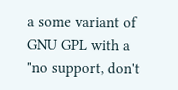a some variant of GNU GPL with a "no support, don't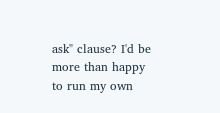ask" clause? I'd be more than happy to run my own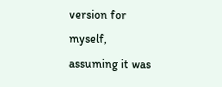version for myself, assuming it was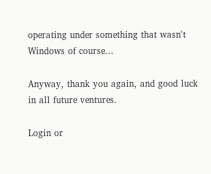operating under something that wasn't Windows of course...

Anyway, thank you again, and good luck in all future ventures.

Login or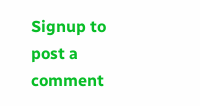Signup to post a comment